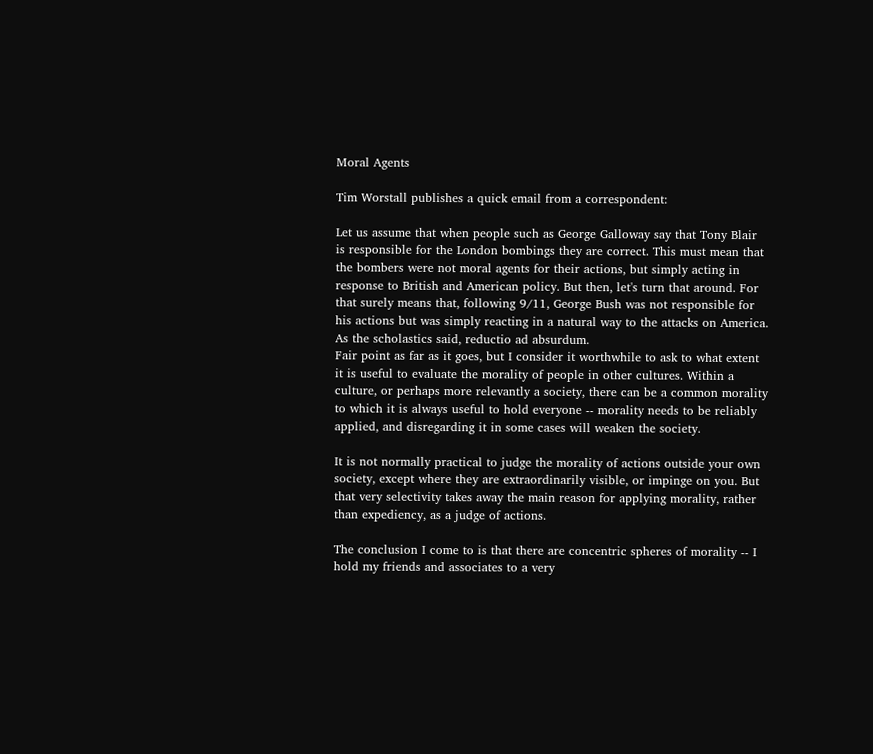Moral Agents

Tim Worstall publishes a quick email from a correspondent:

Let us assume that when people such as George Galloway say that Tony Blair is responsible for the London bombings they are correct. This must mean that the bombers were not moral agents for their actions, but simply acting in response to British and American policy. But then, let's turn that around. For that surely means that, following 9/11, George Bush was not responsible for his actions but was simply reacting in a natural way to the attacks on America. As the scholastics said, reductio ad absurdum.
Fair point as far as it goes, but I consider it worthwhile to ask to what extent it is useful to evaluate the morality of people in other cultures. Within a culture, or perhaps more relevantly a society, there can be a common morality to which it is always useful to hold everyone -- morality needs to be reliably applied, and disregarding it in some cases will weaken the society.

It is not normally practical to judge the morality of actions outside your own society, except where they are extraordinarily visible, or impinge on you. But that very selectivity takes away the main reason for applying morality, rather than expediency, as a judge of actions.

The conclusion I come to is that there are concentric spheres of morality -- I hold my friends and associates to a very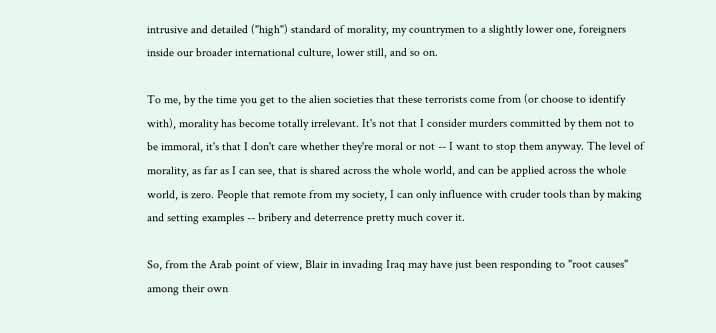intrusive and detailed ("high") standard of morality, my countrymen to a slightly lower one, foreigners inside our broader international culture, lower still, and so on.

To me, by the time you get to the alien societies that these terrorists come from (or choose to identify with), morality has become totally irrelevant. It's not that I consider murders committed by them not to be immoral, it's that I don't care whether they're moral or not -- I want to stop them anyway. The level of morality, as far as I can see, that is shared across the whole world, and can be applied across the whole world, is zero. People that remote from my society, I can only influence with cruder tools than by making and setting examples -- bribery and deterrence pretty much cover it.

So, from the Arab point of view, Blair in invading Iraq may have just been responding to "root causes" among their own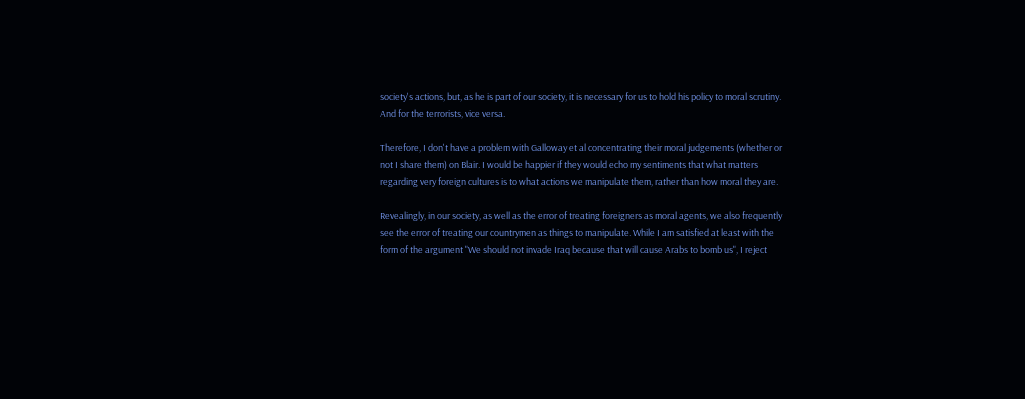society's actions, but, as he is part of our society, it is necessary for us to hold his policy to moral scrutiny. And for the terrorists, vice versa.

Therefore, I don't have a problem with Galloway et al concentrating their moral judgements (whether or not I share them) on Blair. I would be happier if they would echo my sentiments that what matters regarding very foreign cultures is to what actions we manipulate them, rather than how moral they are.

Revealingly, in our society, as well as the error of treating foreigners as moral agents, we also frequently see the error of treating our countrymen as things to manipulate. While I am satisfied at least with the form of the argument "We should not invade Iraq because that will cause Arabs to bomb us", I reject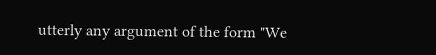utterly any argument of the form "We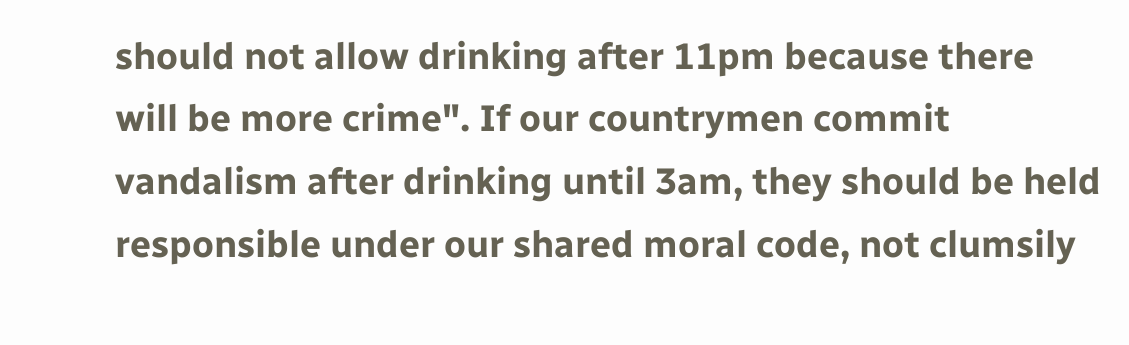should not allow drinking after 11pm because there will be more crime". If our countrymen commit vandalism after drinking until 3am, they should be held responsible under our shared moral code, not clumsily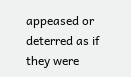appeased or deterred as if they were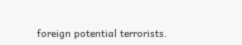foreign potential terrorists.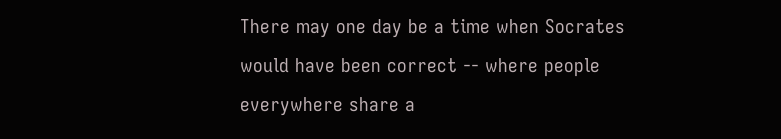There may one day be a time when Socrates would have been correct -- where people everywhere share a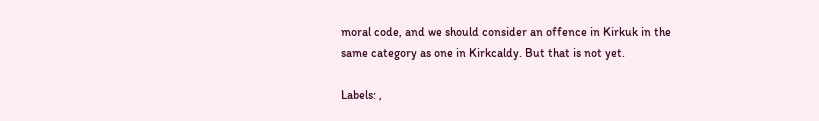moral code, and we should consider an offence in Kirkuk in the same category as one in Kirkcaldy. But that is not yet.

Labels: ,